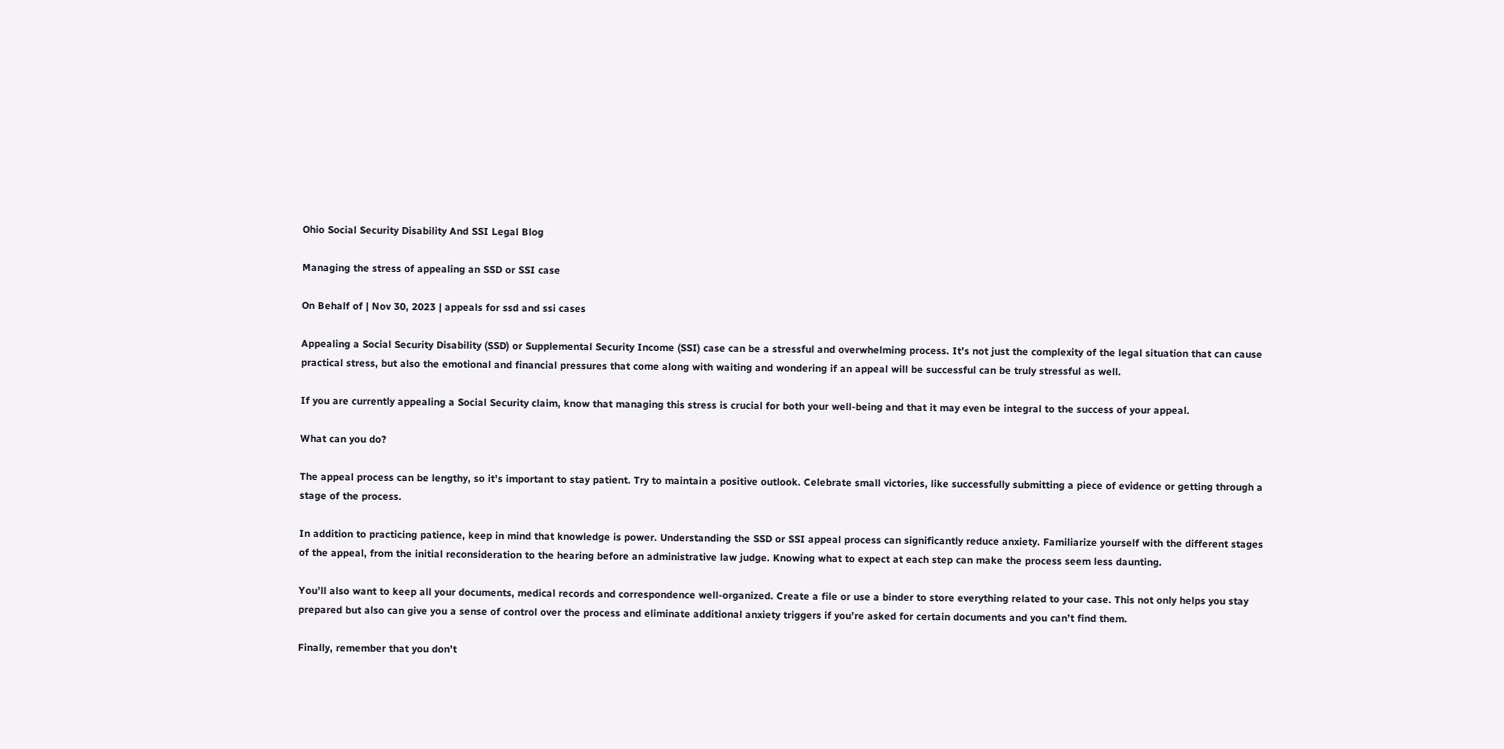Ohio Social Security Disability And SSI Legal Blog

Managing the stress of appealing an SSD or SSI case

On Behalf of | Nov 30, 2023 | appeals for ssd and ssi cases

Appealing a Social Security Disability (SSD) or Supplemental Security Income (SSI) case can be a stressful and overwhelming process. It’s not just the complexity of the legal situation that can cause practical stress, but also the emotional and financial pressures that come along with waiting and wondering if an appeal will be successful can be truly stressful as well.

If you are currently appealing a Social Security claim, know that managing this stress is crucial for both your well-being and that it may even be integral to the success of your appeal.

What can you do?

The appeal process can be lengthy, so it’s important to stay patient. Try to maintain a positive outlook. Celebrate small victories, like successfully submitting a piece of evidence or getting through a stage of the process.

In addition to practicing patience, keep in mind that knowledge is power. Understanding the SSD or SSI appeal process can significantly reduce anxiety. Familiarize yourself with the different stages of the appeal, from the initial reconsideration to the hearing before an administrative law judge. Knowing what to expect at each step can make the process seem less daunting.

You’ll also want to keep all your documents, medical records and correspondence well-organized. Create a file or use a binder to store everything related to your case. This not only helps you stay prepared but also can give you a sense of control over the process and eliminate additional anxiety triggers if you’re asked for certain documents and you can’t find them.

Finally, remember that you don’t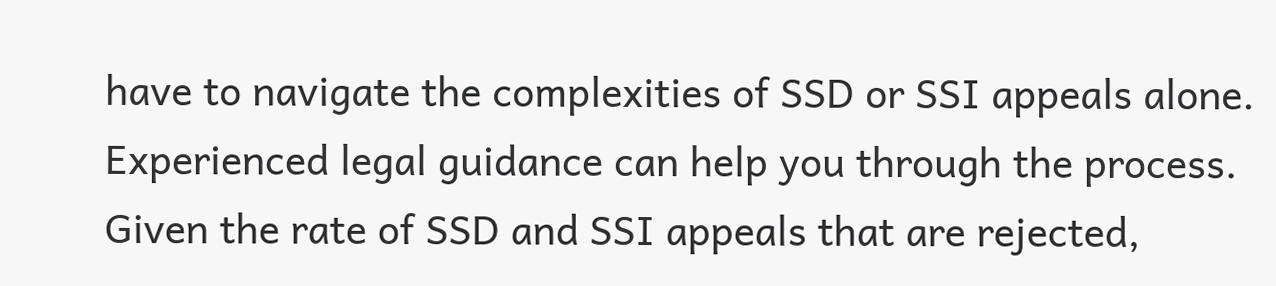have to navigate the complexities of SSD or SSI appeals alone. Experienced legal guidance can help you through the process. Given the rate of SSD and SSI appeals that are rejected,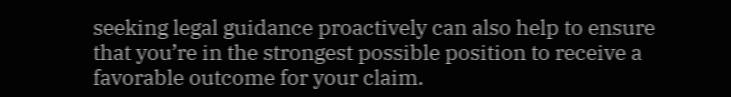seeking legal guidance proactively can also help to ensure that you’re in the strongest possible position to receive a favorable outcome for your claim.